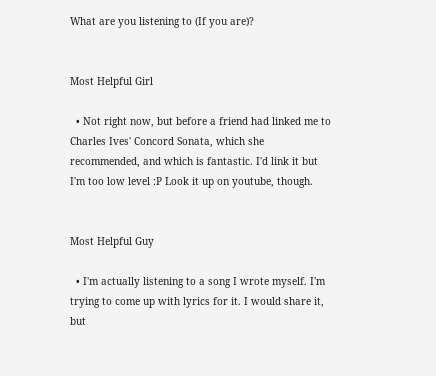What are you listening to (If you are)?


Most Helpful Girl

  • Not right now, but before a friend had linked me to Charles Ives' Concord Sonata, which she recommended, and which is fantastic. I'd link it but I'm too low level :P Look it up on youtube, though.


Most Helpful Guy

  • I'm actually listening to a song I wrote myself. I'm trying to come up with lyrics for it. I would share it, but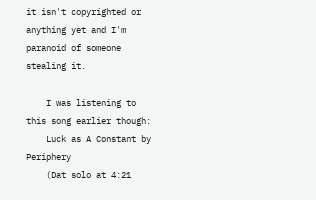it isn't copyrighted or anything yet and I'm paranoid of someone stealing it.

    I was listening to this song earlier though:
    Luck as A Constant by Periphery
    (Dat solo at 4:21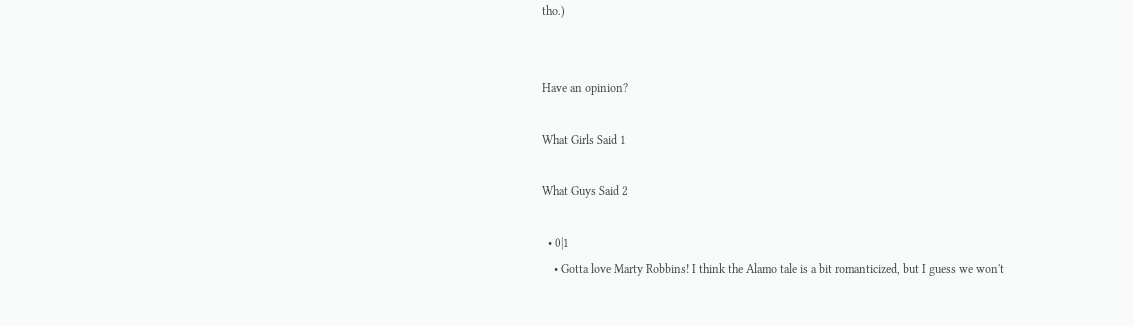tho.)


Have an opinion?

What Girls Said 1

What Guys Said 2

  • 0|1
    • Gotta love Marty Robbins! I think the Alamo tale is a bit romanticized, but I guess we won't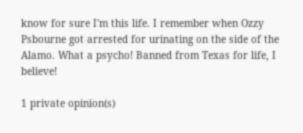know for sure I'm this life. I remember when Ozzy Psbourne got arrested for urinating on the side of the Alamo. What a psycho! Banned from Texas for life, I believe!

1 private opinion(s)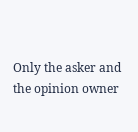Only the asker and the opinion owner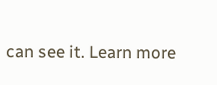can see it. Learn more